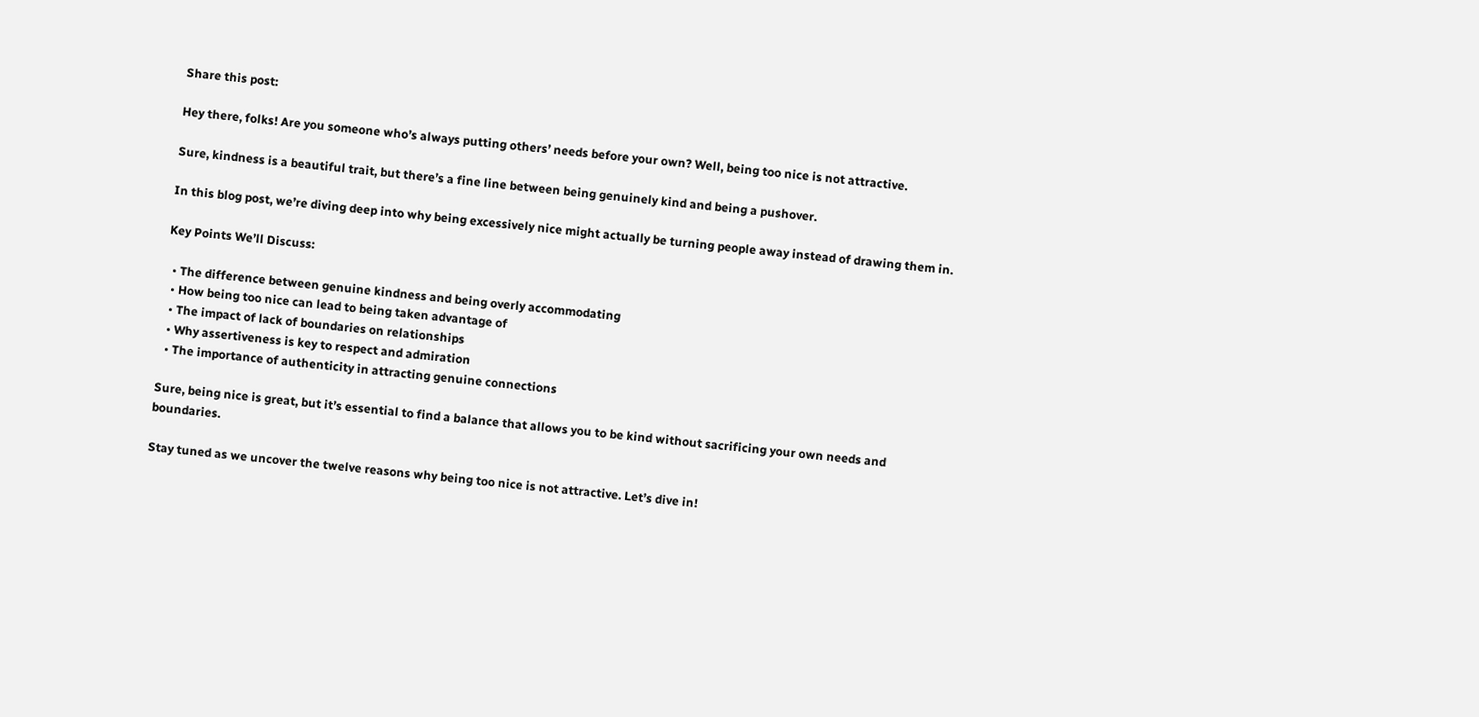Share this post:

Hey there, folks! Are you someone who’s always putting others’ needs before your own? Well, being too nice is not attractive.

Sure, kindness is a beautiful trait, but there’s a fine line between being genuinely kind and being a pushover.

In this blog post, we’re diving deep into why being excessively nice might actually be turning people away instead of drawing them in.

Key Points We’ll Discuss:

  • The difference between genuine kindness and being overly accommodating
  • How being too nice can lead to being taken advantage of
  • The impact of lack of boundaries on relationships
  • Why assertiveness is key to respect and admiration
  • The importance of authenticity in attracting genuine connections

Sure, being nice is great, but it’s essential to find a balance that allows you to be kind without sacrificing your own needs and boundaries.

Stay tuned as we uncover the twelve reasons why being too nice is not attractive. Let’s dive in!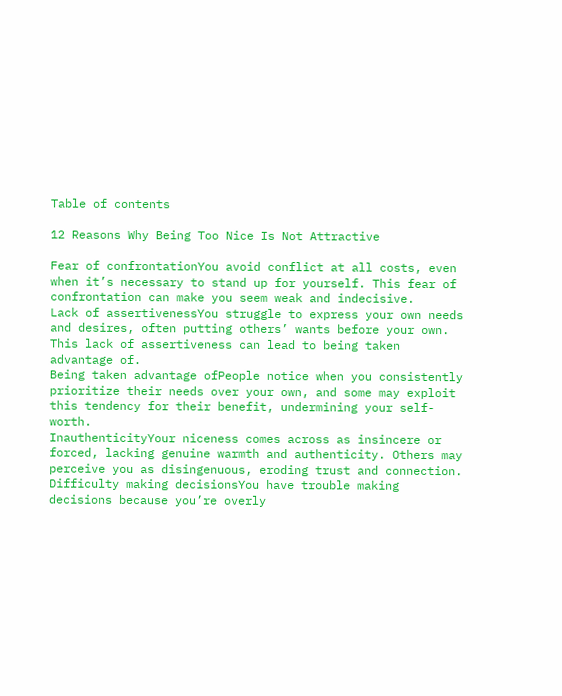Table of contents

12 Reasons Why Being Too Nice Is Not Attractive

Fear of confrontationYou avoid conflict at all costs, even when it’s necessary to stand up for yourself. This fear of confrontation can make you seem weak and indecisive.
Lack of assertivenessYou struggle to express your own needs and desires, often putting others’ wants before your own. This lack of assertiveness can lead to being taken advantage of.
Being taken advantage ofPeople notice when you consistently prioritize their needs over your own, and some may exploit this tendency for their benefit, undermining your self-worth.
InauthenticityYour niceness comes across as insincere or forced, lacking genuine warmth and authenticity. Others may perceive you as disingenuous, eroding trust and connection.
Difficulty making decisionsYou have trouble making decisions because you’re overly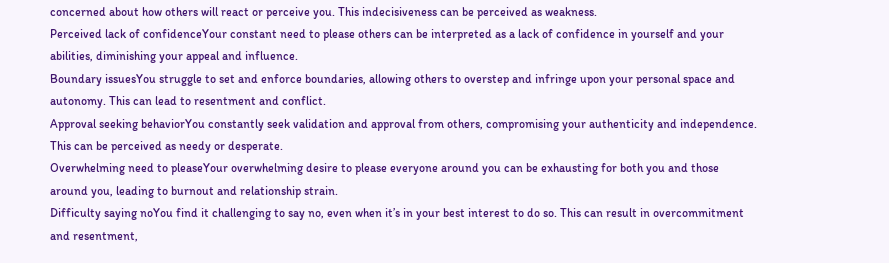concerned about how others will react or perceive you. This indecisiveness can be perceived as weakness.
Perceived lack of confidenceYour constant need to please others can be interpreted as a lack of confidence in yourself and your abilities, diminishing your appeal and influence.
Boundary issuesYou struggle to set and enforce boundaries, allowing others to overstep and infringe upon your personal space and autonomy. This can lead to resentment and conflict.
Approval seeking behaviorYou constantly seek validation and approval from others, compromising your authenticity and independence. This can be perceived as needy or desperate.
Overwhelming need to pleaseYour overwhelming desire to please everyone around you can be exhausting for both you and those around you, leading to burnout and relationship strain.
Difficulty saying noYou find it challenging to say no, even when it’s in your best interest to do so. This can result in overcommitment and resentment,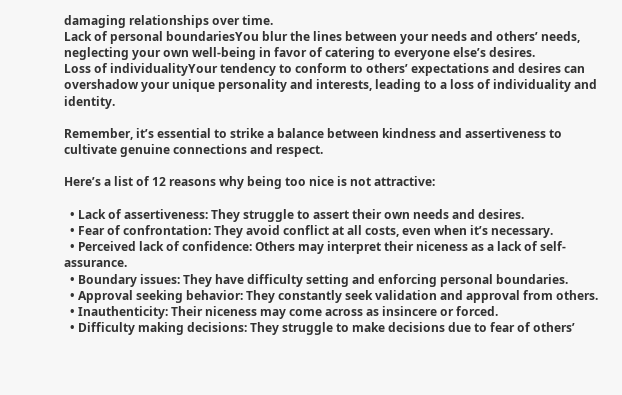damaging relationships over time.
Lack of personal boundariesYou blur the lines between your needs and others’ needs, neglecting your own well-being in favor of catering to everyone else’s desires.
Loss of individualityYour tendency to conform to others’ expectations and desires can overshadow your unique personality and interests, leading to a loss of individuality and identity.

Remember, it’s essential to strike a balance between kindness and assertiveness to cultivate genuine connections and respect.

Here’s a list of 12 reasons why being too nice is not attractive:

  • Lack of assertiveness: They struggle to assert their own needs and desires.
  • Fear of confrontation: They avoid conflict at all costs, even when it’s necessary.
  • Perceived lack of confidence: Others may interpret their niceness as a lack of self-assurance.
  • Boundary issues: They have difficulty setting and enforcing personal boundaries.
  • Approval seeking behavior: They constantly seek validation and approval from others.
  • Inauthenticity: Their niceness may come across as insincere or forced.
  • Difficulty making decisions: They struggle to make decisions due to fear of others’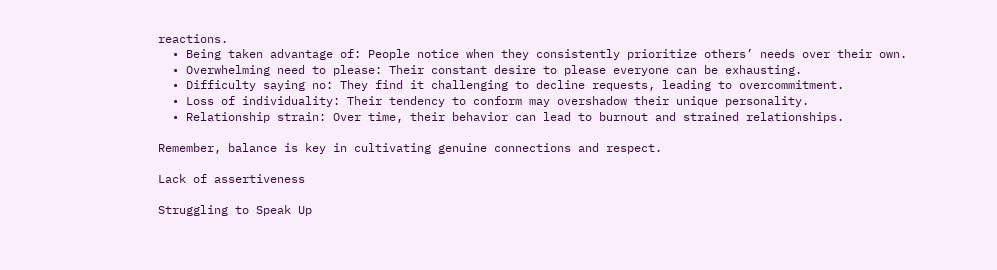reactions.
  • Being taken advantage of: People notice when they consistently prioritize others’ needs over their own.
  • Overwhelming need to please: Their constant desire to please everyone can be exhausting.
  • Difficulty saying no: They find it challenging to decline requests, leading to overcommitment.
  • Loss of individuality: Their tendency to conform may overshadow their unique personality.
  • Relationship strain: Over time, their behavior can lead to burnout and strained relationships.

Remember, balance is key in cultivating genuine connections and respect.

Lack of assertiveness

Struggling to Speak Up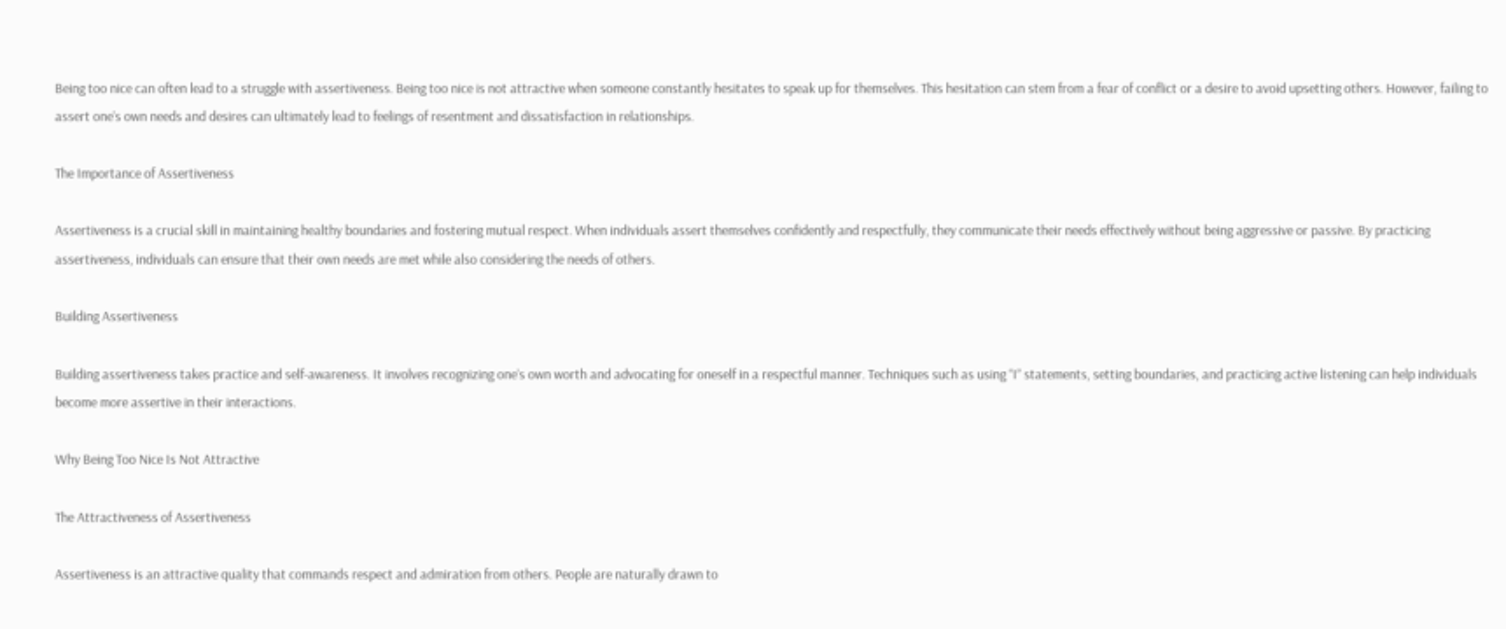Being too nice can often lead to a struggle with assertiveness. Being too nice is not attractive when someone constantly hesitates to speak up for themselves. This hesitation can stem from a fear of conflict or a desire to avoid upsetting others. However, failing to assert one’s own needs and desires can ultimately lead to feelings of resentment and dissatisfaction in relationships.

The Importance of Assertiveness

Assertiveness is a crucial skill in maintaining healthy boundaries and fostering mutual respect. When individuals assert themselves confidently and respectfully, they communicate their needs effectively without being aggressive or passive. By practicing assertiveness, individuals can ensure that their own needs are met while also considering the needs of others.

Building Assertiveness

Building assertiveness takes practice and self-awareness. It involves recognizing one’s own worth and advocating for oneself in a respectful manner. Techniques such as using “I” statements, setting boundaries, and practicing active listening can help individuals become more assertive in their interactions.

Why Being Too Nice Is Not Attractive

The Attractiveness of Assertiveness

Assertiveness is an attractive quality that commands respect and admiration from others. People are naturally drawn to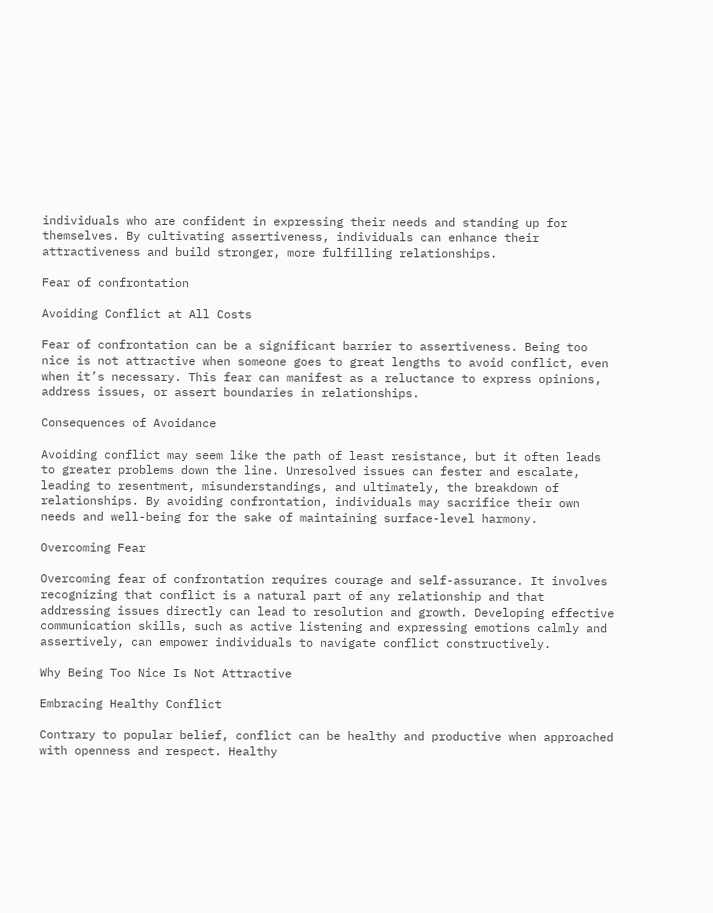individuals who are confident in expressing their needs and standing up for themselves. By cultivating assertiveness, individuals can enhance their attractiveness and build stronger, more fulfilling relationships.

Fear of confrontation

Avoiding Conflict at All Costs

Fear of confrontation can be a significant barrier to assertiveness. Being too nice is not attractive when someone goes to great lengths to avoid conflict, even when it’s necessary. This fear can manifest as a reluctance to express opinions, address issues, or assert boundaries in relationships.

Consequences of Avoidance

Avoiding conflict may seem like the path of least resistance, but it often leads to greater problems down the line. Unresolved issues can fester and escalate, leading to resentment, misunderstandings, and ultimately, the breakdown of relationships. By avoiding confrontation, individuals may sacrifice their own needs and well-being for the sake of maintaining surface-level harmony.

Overcoming Fear

Overcoming fear of confrontation requires courage and self-assurance. It involves recognizing that conflict is a natural part of any relationship and that addressing issues directly can lead to resolution and growth. Developing effective communication skills, such as active listening and expressing emotions calmly and assertively, can empower individuals to navigate conflict constructively.

Why Being Too Nice Is Not Attractive

Embracing Healthy Conflict

Contrary to popular belief, conflict can be healthy and productive when approached with openness and respect. Healthy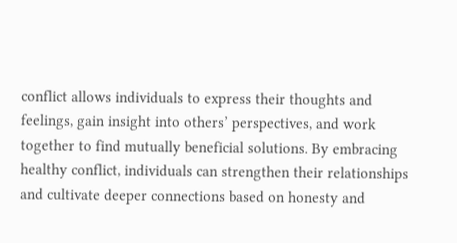conflict allows individuals to express their thoughts and feelings, gain insight into others’ perspectives, and work together to find mutually beneficial solutions. By embracing healthy conflict, individuals can strengthen their relationships and cultivate deeper connections based on honesty and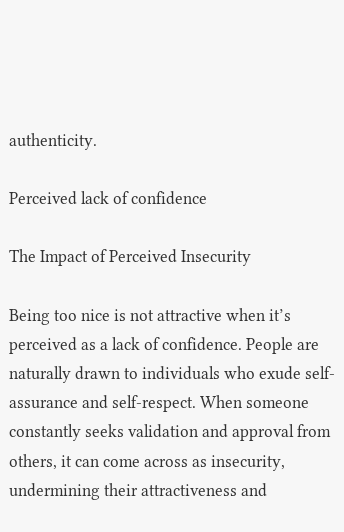authenticity.

Perceived lack of confidence

The Impact of Perceived Insecurity

Being too nice is not attractive when it’s perceived as a lack of confidence. People are naturally drawn to individuals who exude self-assurance and self-respect. When someone constantly seeks validation and approval from others, it can come across as insecurity, undermining their attractiveness and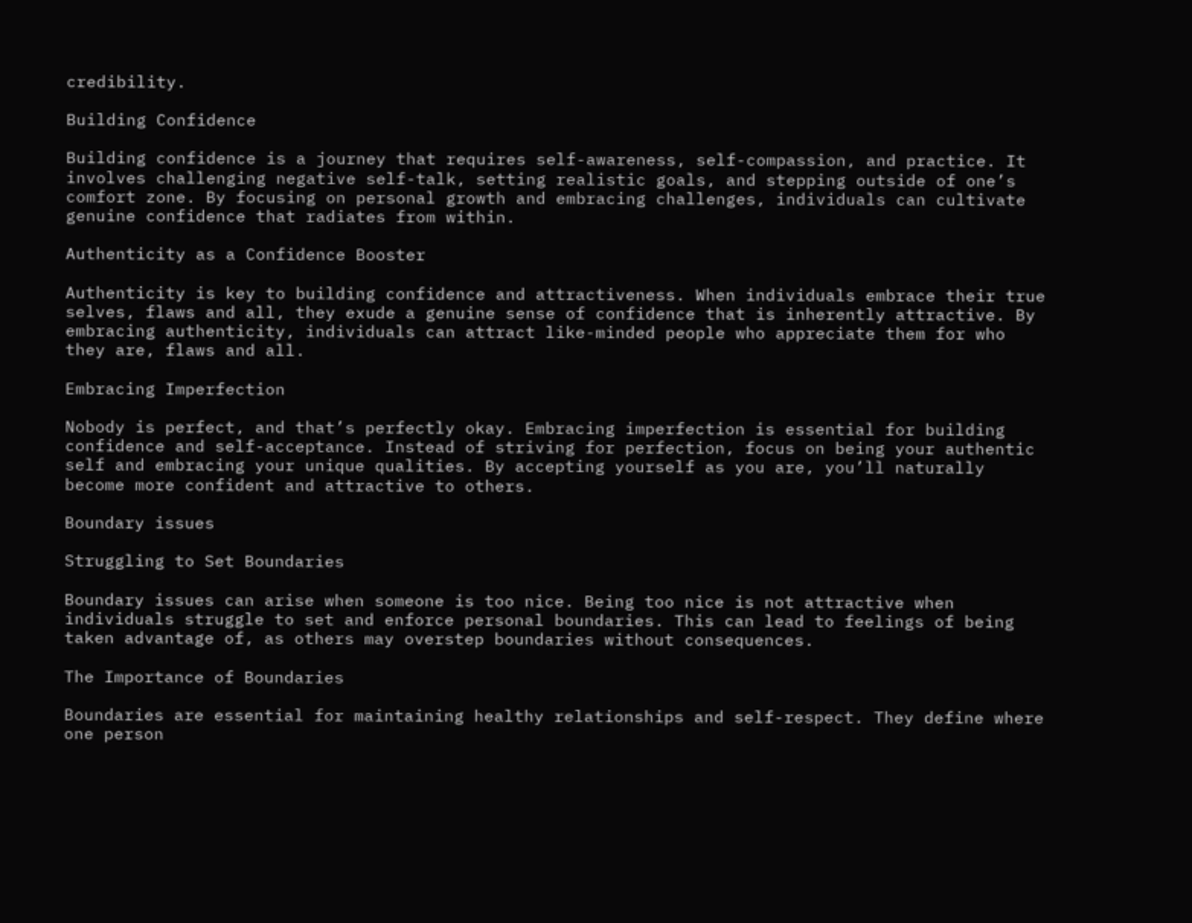credibility.

Building Confidence

Building confidence is a journey that requires self-awareness, self-compassion, and practice. It involves challenging negative self-talk, setting realistic goals, and stepping outside of one’s comfort zone. By focusing on personal growth and embracing challenges, individuals can cultivate genuine confidence that radiates from within.

Authenticity as a Confidence Booster

Authenticity is key to building confidence and attractiveness. When individuals embrace their true selves, flaws and all, they exude a genuine sense of confidence that is inherently attractive. By embracing authenticity, individuals can attract like-minded people who appreciate them for who they are, flaws and all.

Embracing Imperfection

Nobody is perfect, and that’s perfectly okay. Embracing imperfection is essential for building confidence and self-acceptance. Instead of striving for perfection, focus on being your authentic self and embracing your unique qualities. By accepting yourself as you are, you’ll naturally become more confident and attractive to others.

Boundary issues

Struggling to Set Boundaries

Boundary issues can arise when someone is too nice. Being too nice is not attractive when individuals struggle to set and enforce personal boundaries. This can lead to feelings of being taken advantage of, as others may overstep boundaries without consequences.

The Importance of Boundaries

Boundaries are essential for maintaining healthy relationships and self-respect. They define where one person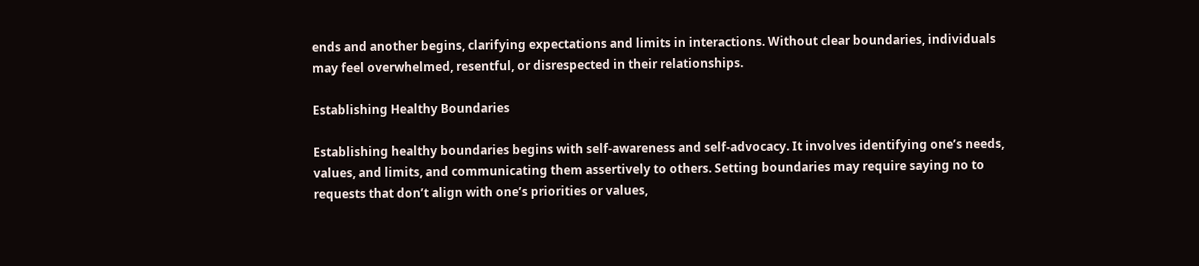ends and another begins, clarifying expectations and limits in interactions. Without clear boundaries, individuals may feel overwhelmed, resentful, or disrespected in their relationships.

Establishing Healthy Boundaries

Establishing healthy boundaries begins with self-awareness and self-advocacy. It involves identifying one’s needs, values, and limits, and communicating them assertively to others. Setting boundaries may require saying no to requests that don’t align with one’s priorities or values,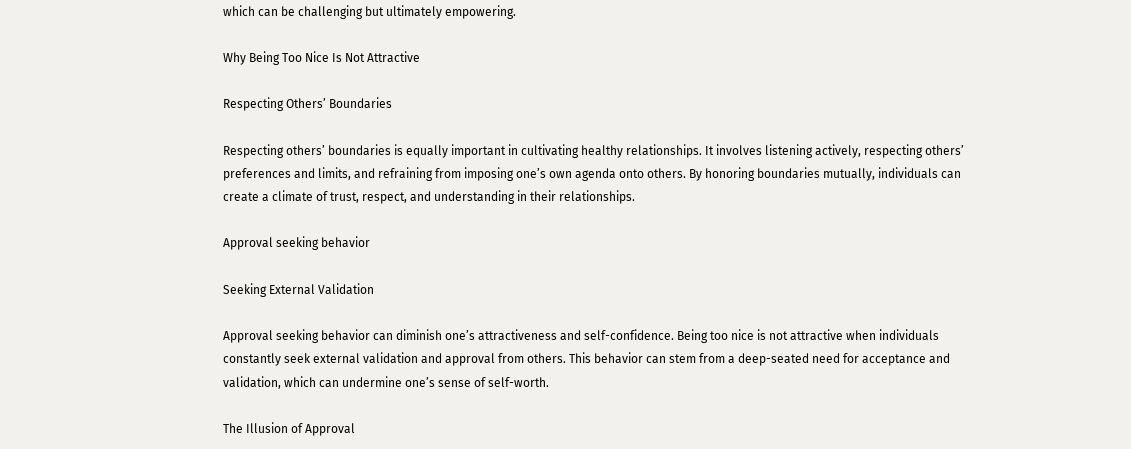which can be challenging but ultimately empowering.

Why Being Too Nice Is Not Attractive

Respecting Others’ Boundaries

Respecting others’ boundaries is equally important in cultivating healthy relationships. It involves listening actively, respecting others’ preferences and limits, and refraining from imposing one’s own agenda onto others. By honoring boundaries mutually, individuals can create a climate of trust, respect, and understanding in their relationships.

Approval seeking behavior

Seeking External Validation

Approval seeking behavior can diminish one’s attractiveness and self-confidence. Being too nice is not attractive when individuals constantly seek external validation and approval from others. This behavior can stem from a deep-seated need for acceptance and validation, which can undermine one’s sense of self-worth.

The Illusion of Approval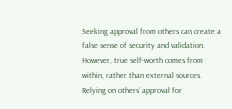Seeking approval from others can create a false sense of security and validation. However, true self-worth comes from within, rather than external sources. Relying on others’ approval for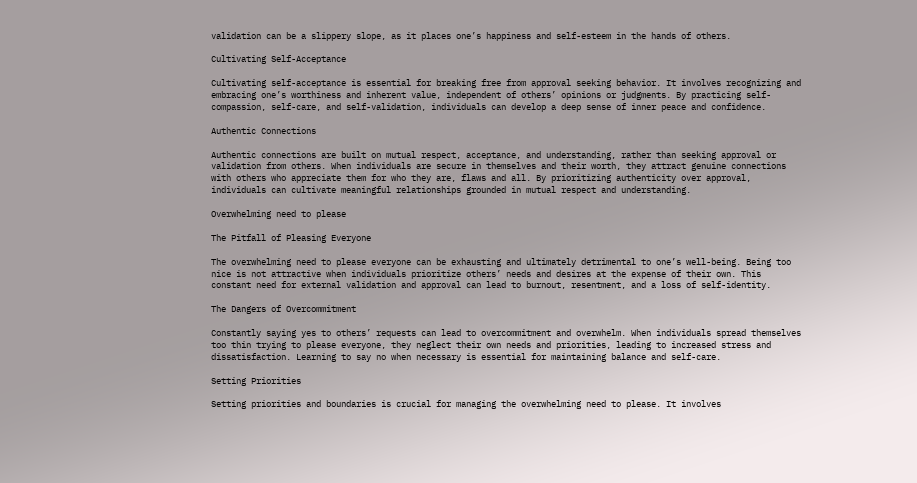validation can be a slippery slope, as it places one’s happiness and self-esteem in the hands of others.

Cultivating Self-Acceptance

Cultivating self-acceptance is essential for breaking free from approval seeking behavior. It involves recognizing and embracing one’s worthiness and inherent value, independent of others’ opinions or judgments. By practicing self-compassion, self-care, and self-validation, individuals can develop a deep sense of inner peace and confidence.

Authentic Connections

Authentic connections are built on mutual respect, acceptance, and understanding, rather than seeking approval or validation from others. When individuals are secure in themselves and their worth, they attract genuine connections with others who appreciate them for who they are, flaws and all. By prioritizing authenticity over approval, individuals can cultivate meaningful relationships grounded in mutual respect and understanding.

Overwhelming need to please

The Pitfall of Pleasing Everyone

The overwhelming need to please everyone can be exhausting and ultimately detrimental to one’s well-being. Being too nice is not attractive when individuals prioritize others’ needs and desires at the expense of their own. This constant need for external validation and approval can lead to burnout, resentment, and a loss of self-identity.

The Dangers of Overcommitment

Constantly saying yes to others’ requests can lead to overcommitment and overwhelm. When individuals spread themselves too thin trying to please everyone, they neglect their own needs and priorities, leading to increased stress and dissatisfaction. Learning to say no when necessary is essential for maintaining balance and self-care.

Setting Priorities

Setting priorities and boundaries is crucial for managing the overwhelming need to please. It involves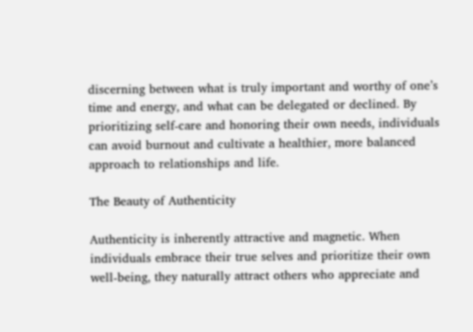discerning between what is truly important and worthy of one’s time and energy, and what can be delegated or declined. By prioritizing self-care and honoring their own needs, individuals can avoid burnout and cultivate a healthier, more balanced approach to relationships and life.

The Beauty of Authenticity

Authenticity is inherently attractive and magnetic. When individuals embrace their true selves and prioritize their own well-being, they naturally attract others who appreciate and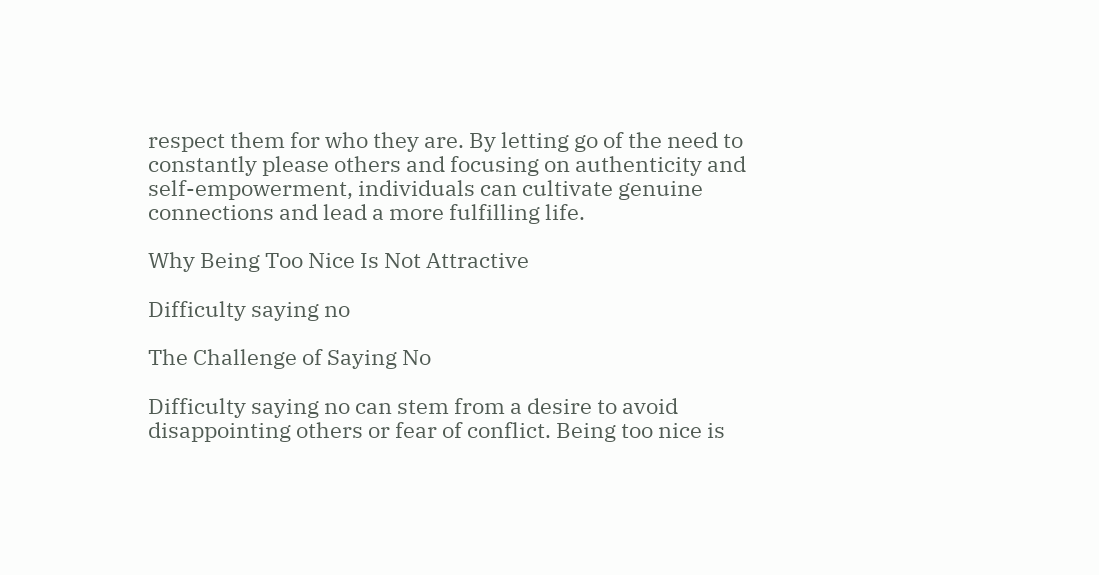respect them for who they are. By letting go of the need to constantly please others and focusing on authenticity and self-empowerment, individuals can cultivate genuine connections and lead a more fulfilling life.

Why Being Too Nice Is Not Attractive

Difficulty saying no

The Challenge of Saying No

Difficulty saying no can stem from a desire to avoid disappointing others or fear of conflict. Being too nice is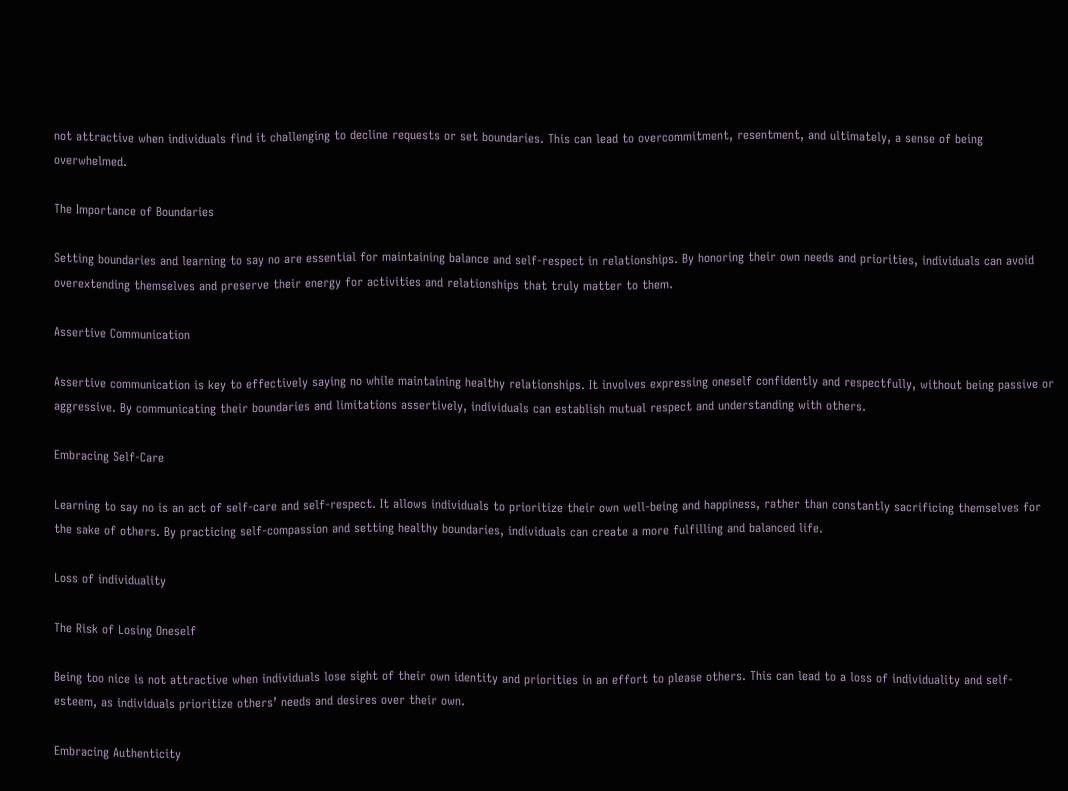not attractive when individuals find it challenging to decline requests or set boundaries. This can lead to overcommitment, resentment, and ultimately, a sense of being overwhelmed.

The Importance of Boundaries

Setting boundaries and learning to say no are essential for maintaining balance and self-respect in relationships. By honoring their own needs and priorities, individuals can avoid overextending themselves and preserve their energy for activities and relationships that truly matter to them.

Assertive Communication

Assertive communication is key to effectively saying no while maintaining healthy relationships. It involves expressing oneself confidently and respectfully, without being passive or aggressive. By communicating their boundaries and limitations assertively, individuals can establish mutual respect and understanding with others.

Embracing Self-Care

Learning to say no is an act of self-care and self-respect. It allows individuals to prioritize their own well-being and happiness, rather than constantly sacrificing themselves for the sake of others. By practicing self-compassion and setting healthy boundaries, individuals can create a more fulfilling and balanced life.

Loss of individuality

The Risk of Losing Oneself

Being too nice is not attractive when individuals lose sight of their own identity and priorities in an effort to please others. This can lead to a loss of individuality and self-esteem, as individuals prioritize others’ needs and desires over their own.

Embracing Authenticity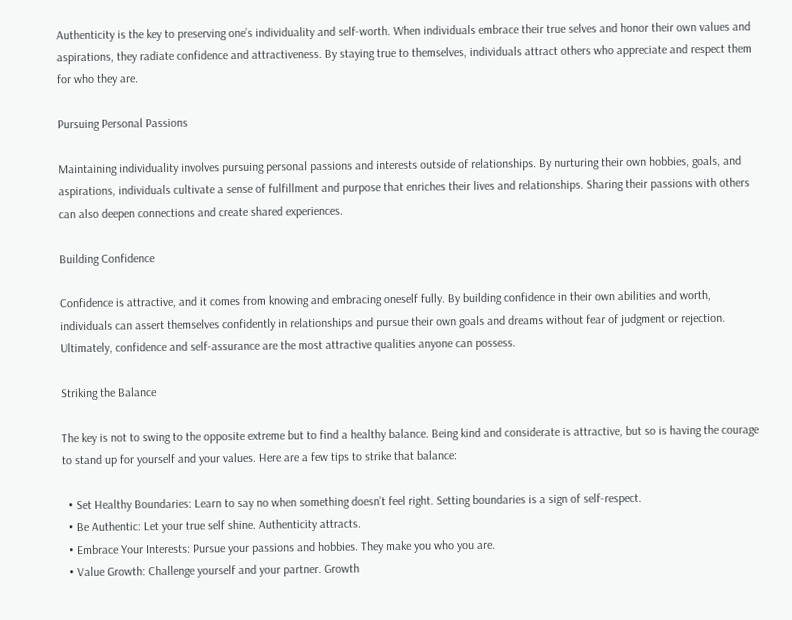Authenticity is the key to preserving one’s individuality and self-worth. When individuals embrace their true selves and honor their own values and aspirations, they radiate confidence and attractiveness. By staying true to themselves, individuals attract others who appreciate and respect them for who they are.

Pursuing Personal Passions

Maintaining individuality involves pursuing personal passions and interests outside of relationships. By nurturing their own hobbies, goals, and aspirations, individuals cultivate a sense of fulfillment and purpose that enriches their lives and relationships. Sharing their passions with others can also deepen connections and create shared experiences.

Building Confidence

Confidence is attractive, and it comes from knowing and embracing oneself fully. By building confidence in their own abilities and worth, individuals can assert themselves confidently in relationships and pursue their own goals and dreams without fear of judgment or rejection. Ultimately, confidence and self-assurance are the most attractive qualities anyone can possess.

Striking the Balance

The key is not to swing to the opposite extreme but to find a healthy balance. Being kind and considerate is attractive, but so is having the courage to stand up for yourself and your values. Here are a few tips to strike that balance:

  • Set Healthy Boundaries: Learn to say no when something doesn’t feel right. Setting boundaries is a sign of self-respect.
  • Be Authentic: Let your true self shine. Authenticity attracts.
  • Embrace Your Interests: Pursue your passions and hobbies. They make you who you are.
  • Value Growth: Challenge yourself and your partner. Growth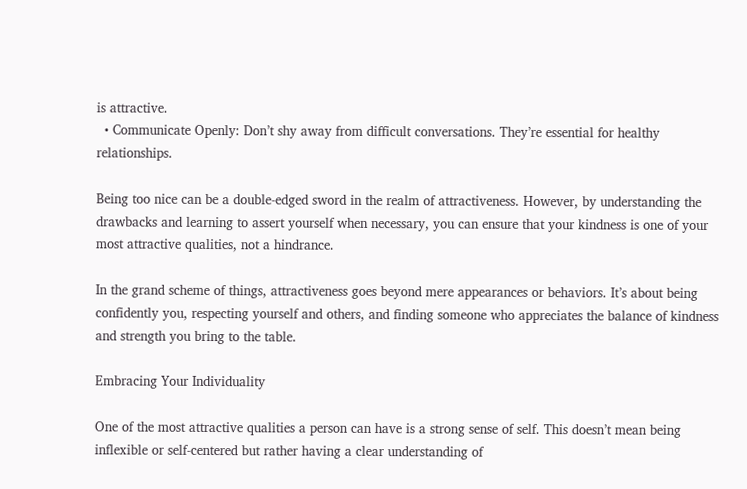is attractive.
  • Communicate Openly: Don’t shy away from difficult conversations. They’re essential for healthy relationships.

Being too nice can be a double-edged sword in the realm of attractiveness. However, by understanding the drawbacks and learning to assert yourself when necessary, you can ensure that your kindness is one of your most attractive qualities, not a hindrance.

In the grand scheme of things, attractiveness goes beyond mere appearances or behaviors. It’s about being confidently you, respecting yourself and others, and finding someone who appreciates the balance of kindness and strength you bring to the table.

Embracing Your Individuality

One of the most attractive qualities a person can have is a strong sense of self. This doesn’t mean being inflexible or self-centered but rather having a clear understanding of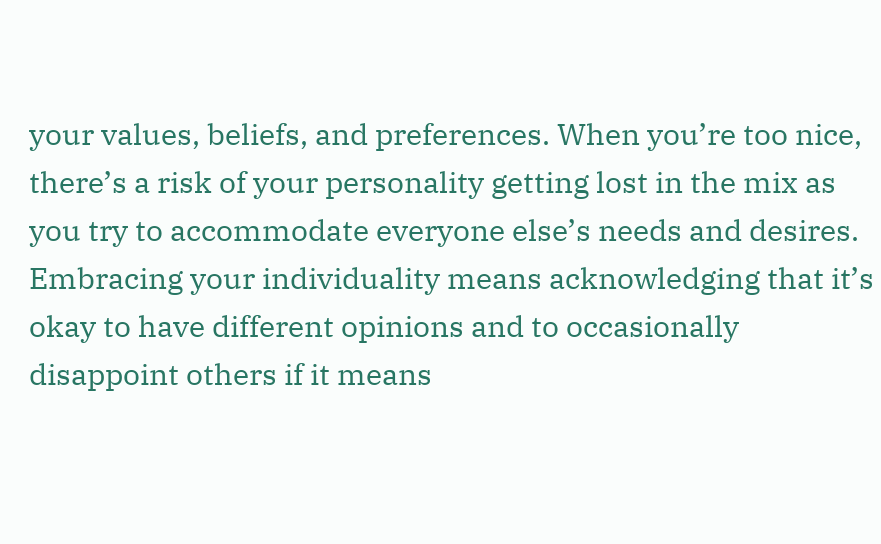your values, beliefs, and preferences. When you’re too nice, there’s a risk of your personality getting lost in the mix as you try to accommodate everyone else’s needs and desires. Embracing your individuality means acknowledging that it’s okay to have different opinions and to occasionally disappoint others if it means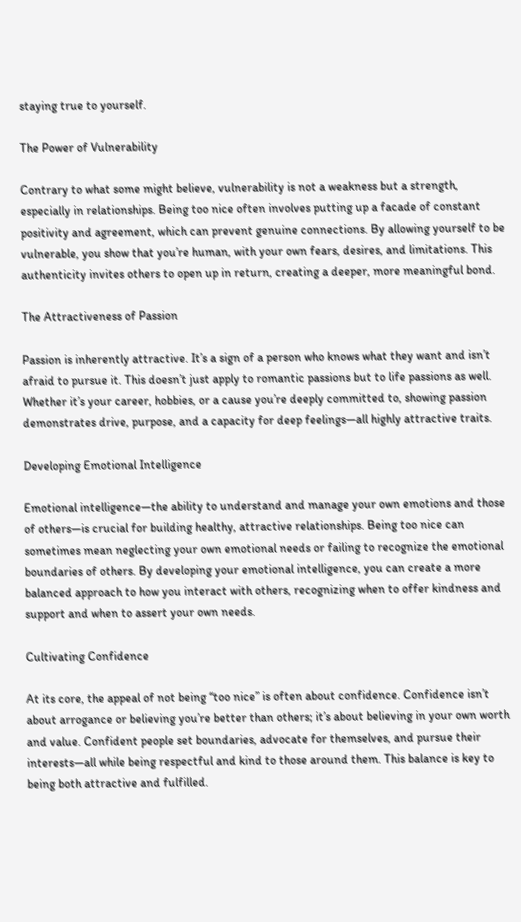staying true to yourself.

The Power of Vulnerability

Contrary to what some might believe, vulnerability is not a weakness but a strength, especially in relationships. Being too nice often involves putting up a facade of constant positivity and agreement, which can prevent genuine connections. By allowing yourself to be vulnerable, you show that you’re human, with your own fears, desires, and limitations. This authenticity invites others to open up in return, creating a deeper, more meaningful bond.

The Attractiveness of Passion

Passion is inherently attractive. It’s a sign of a person who knows what they want and isn’t afraid to pursue it. This doesn’t just apply to romantic passions but to life passions as well. Whether it’s your career, hobbies, or a cause you’re deeply committed to, showing passion demonstrates drive, purpose, and a capacity for deep feelings—all highly attractive traits.

Developing Emotional Intelligence

Emotional intelligence—the ability to understand and manage your own emotions and those of others—is crucial for building healthy, attractive relationships. Being too nice can sometimes mean neglecting your own emotional needs or failing to recognize the emotional boundaries of others. By developing your emotional intelligence, you can create a more balanced approach to how you interact with others, recognizing when to offer kindness and support and when to assert your own needs.

Cultivating Confidence

At its core, the appeal of not being “too nice” is often about confidence. Confidence isn’t about arrogance or believing you’re better than others; it’s about believing in your own worth and value. Confident people set boundaries, advocate for themselves, and pursue their interests—all while being respectful and kind to those around them. This balance is key to being both attractive and fulfilled.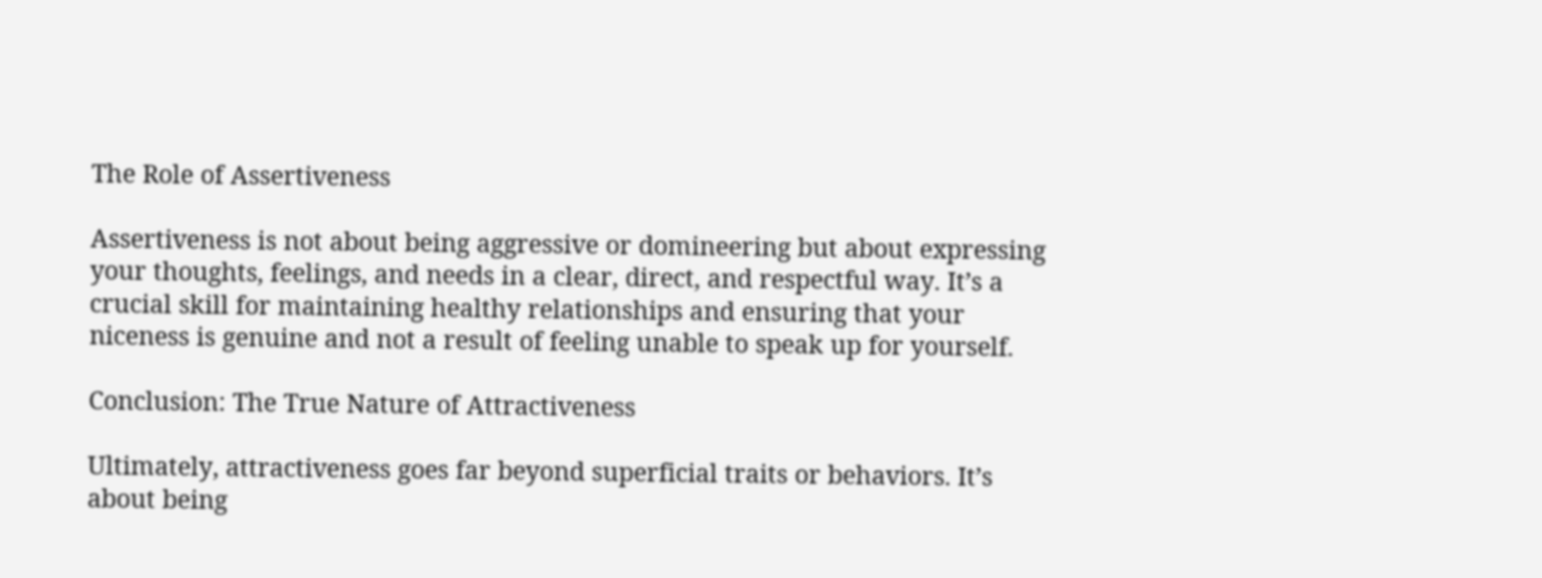The Role of Assertiveness

Assertiveness is not about being aggressive or domineering but about expressing your thoughts, feelings, and needs in a clear, direct, and respectful way. It’s a crucial skill for maintaining healthy relationships and ensuring that your niceness is genuine and not a result of feeling unable to speak up for yourself.

Conclusion: The True Nature of Attractiveness

Ultimately, attractiveness goes far beyond superficial traits or behaviors. It’s about being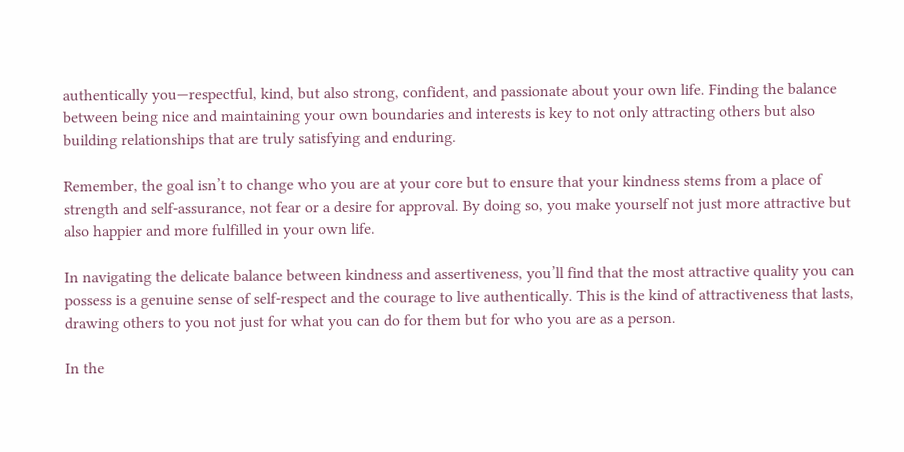authentically you—respectful, kind, but also strong, confident, and passionate about your own life. Finding the balance between being nice and maintaining your own boundaries and interests is key to not only attracting others but also building relationships that are truly satisfying and enduring.

Remember, the goal isn’t to change who you are at your core but to ensure that your kindness stems from a place of strength and self-assurance, not fear or a desire for approval. By doing so, you make yourself not just more attractive but also happier and more fulfilled in your own life.

In navigating the delicate balance between kindness and assertiveness, you’ll find that the most attractive quality you can possess is a genuine sense of self-respect and the courage to live authentically. This is the kind of attractiveness that lasts, drawing others to you not just for what you can do for them but for who you are as a person.

In the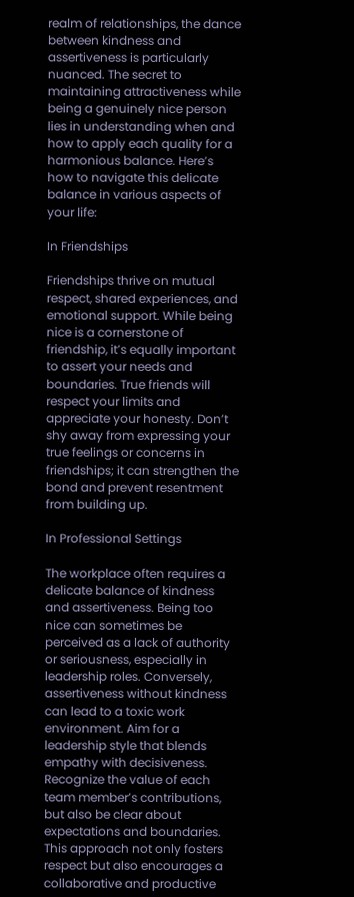realm of relationships, the dance between kindness and assertiveness is particularly nuanced. The secret to maintaining attractiveness while being a genuinely nice person lies in understanding when and how to apply each quality for a harmonious balance. Here’s how to navigate this delicate balance in various aspects of your life:

In Friendships

Friendships thrive on mutual respect, shared experiences, and emotional support. While being nice is a cornerstone of friendship, it’s equally important to assert your needs and boundaries. True friends will respect your limits and appreciate your honesty. Don’t shy away from expressing your true feelings or concerns in friendships; it can strengthen the bond and prevent resentment from building up.

In Professional Settings

The workplace often requires a delicate balance of kindness and assertiveness. Being too nice can sometimes be perceived as a lack of authority or seriousness, especially in leadership roles. Conversely, assertiveness without kindness can lead to a toxic work environment. Aim for a leadership style that blends empathy with decisiveness. Recognize the value of each team member’s contributions, but also be clear about expectations and boundaries. This approach not only fosters respect but also encourages a collaborative and productive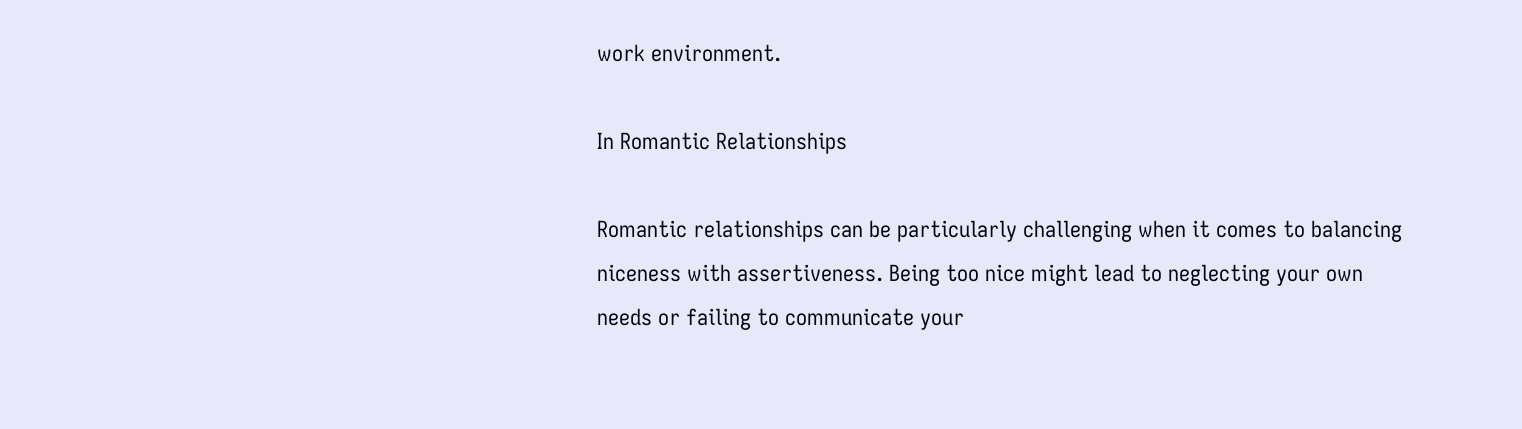work environment.

In Romantic Relationships

Romantic relationships can be particularly challenging when it comes to balancing niceness with assertiveness. Being too nice might lead to neglecting your own needs or failing to communicate your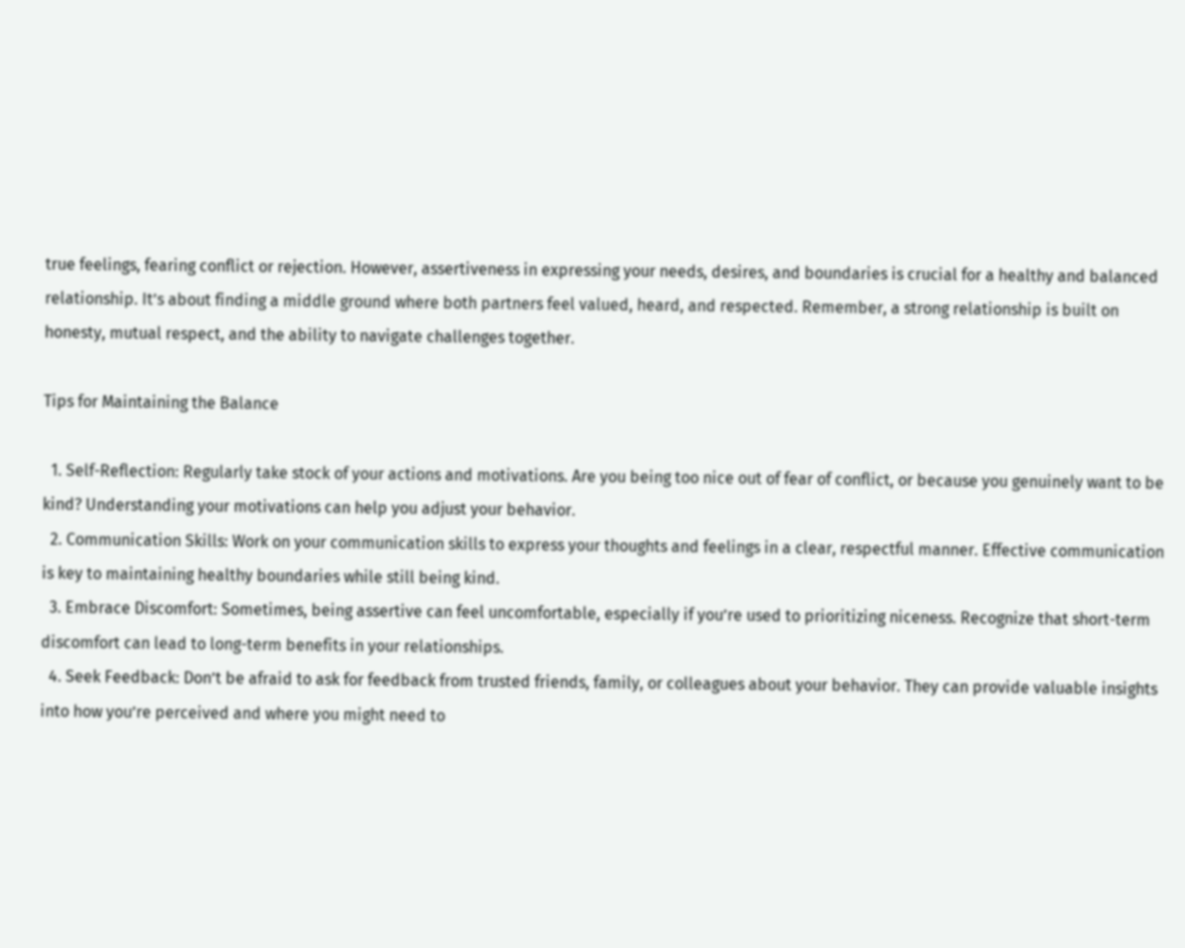true feelings, fearing conflict or rejection. However, assertiveness in expressing your needs, desires, and boundaries is crucial for a healthy and balanced relationship. It’s about finding a middle ground where both partners feel valued, heard, and respected. Remember, a strong relationship is built on honesty, mutual respect, and the ability to navigate challenges together.

Tips for Maintaining the Balance

  1. Self-Reflection: Regularly take stock of your actions and motivations. Are you being too nice out of fear of conflict, or because you genuinely want to be kind? Understanding your motivations can help you adjust your behavior.
  2. Communication Skills: Work on your communication skills to express your thoughts and feelings in a clear, respectful manner. Effective communication is key to maintaining healthy boundaries while still being kind.
  3. Embrace Discomfort: Sometimes, being assertive can feel uncomfortable, especially if you’re used to prioritizing niceness. Recognize that short-term discomfort can lead to long-term benefits in your relationships.
  4. Seek Feedback: Don’t be afraid to ask for feedback from trusted friends, family, or colleagues about your behavior. They can provide valuable insights into how you’re perceived and where you might need to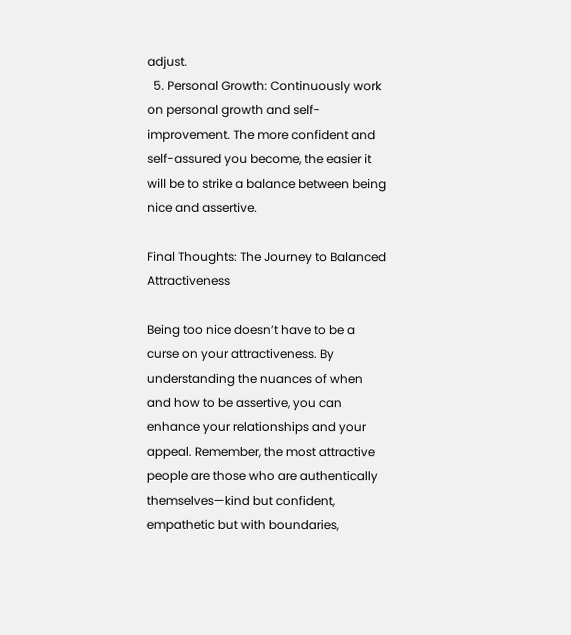adjust.
  5. Personal Growth: Continuously work on personal growth and self-improvement. The more confident and self-assured you become, the easier it will be to strike a balance between being nice and assertive.

Final Thoughts: The Journey to Balanced Attractiveness

Being too nice doesn’t have to be a curse on your attractiveness. By understanding the nuances of when and how to be assertive, you can enhance your relationships and your appeal. Remember, the most attractive people are those who are authentically themselves—kind but confident, empathetic but with boundaries,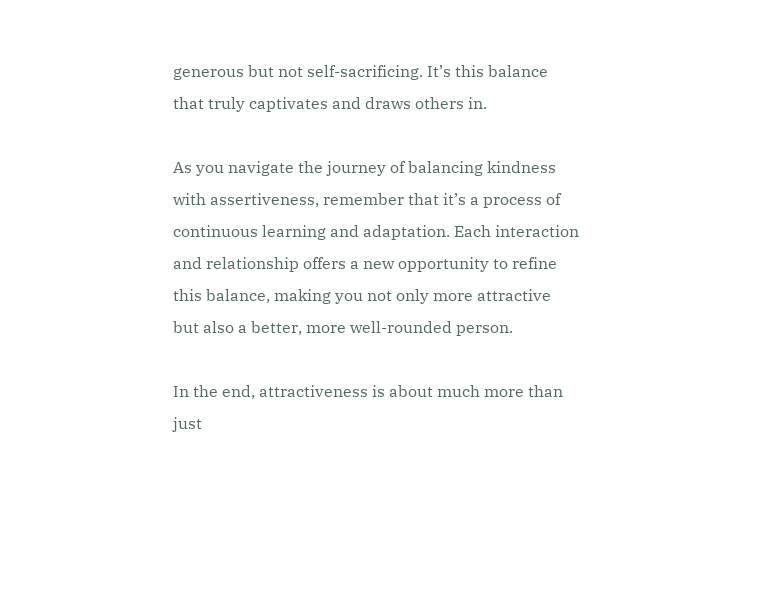generous but not self-sacrificing. It’s this balance that truly captivates and draws others in.

As you navigate the journey of balancing kindness with assertiveness, remember that it’s a process of continuous learning and adaptation. Each interaction and relationship offers a new opportunity to refine this balance, making you not only more attractive but also a better, more well-rounded person.

In the end, attractiveness is about much more than just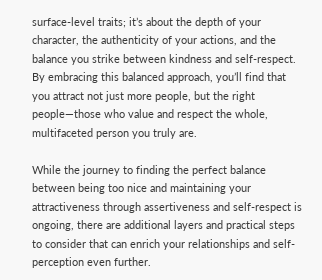surface-level traits; it’s about the depth of your character, the authenticity of your actions, and the balance you strike between kindness and self-respect. By embracing this balanced approach, you’ll find that you attract not just more people, but the right people—those who value and respect the whole, multifaceted person you truly are.

While the journey to finding the perfect balance between being too nice and maintaining your attractiveness through assertiveness and self-respect is ongoing, there are additional layers and practical steps to consider that can enrich your relationships and self-perception even further.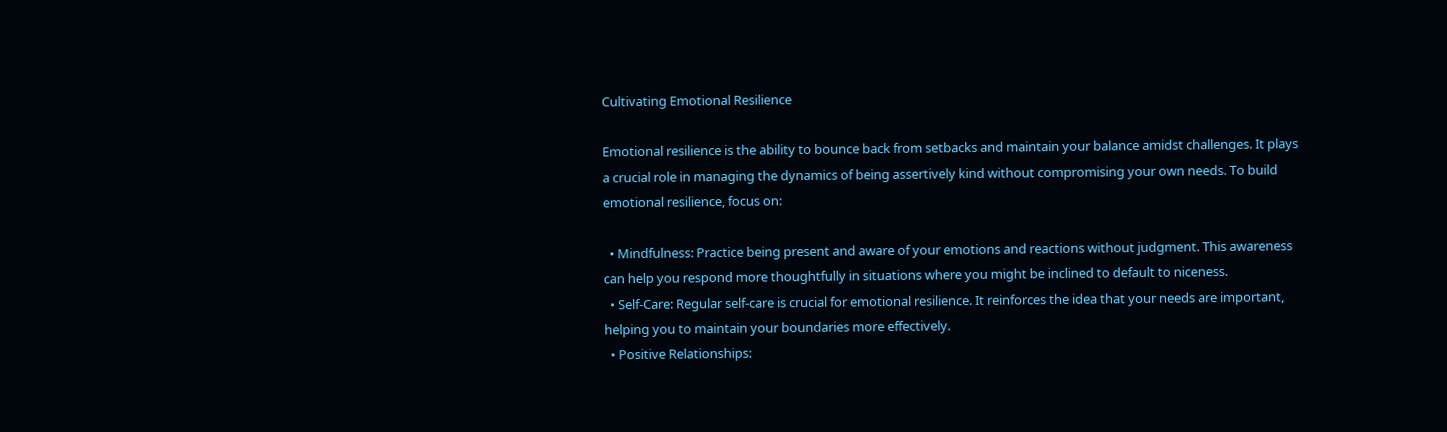Cultivating Emotional Resilience

Emotional resilience is the ability to bounce back from setbacks and maintain your balance amidst challenges. It plays a crucial role in managing the dynamics of being assertively kind without compromising your own needs. To build emotional resilience, focus on:

  • Mindfulness: Practice being present and aware of your emotions and reactions without judgment. This awareness can help you respond more thoughtfully in situations where you might be inclined to default to niceness.
  • Self-Care: Regular self-care is crucial for emotional resilience. It reinforces the idea that your needs are important, helping you to maintain your boundaries more effectively.
  • Positive Relationships: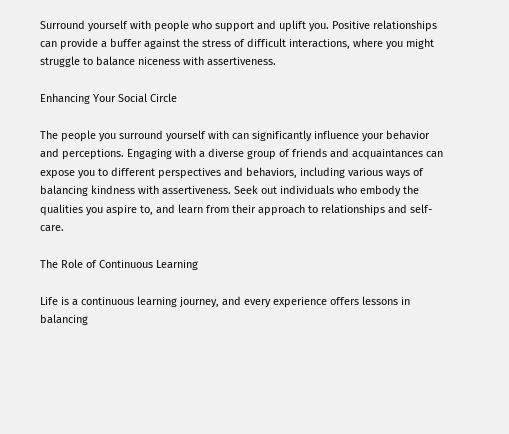Surround yourself with people who support and uplift you. Positive relationships can provide a buffer against the stress of difficult interactions, where you might struggle to balance niceness with assertiveness.

Enhancing Your Social Circle

The people you surround yourself with can significantly influence your behavior and perceptions. Engaging with a diverse group of friends and acquaintances can expose you to different perspectives and behaviors, including various ways of balancing kindness with assertiveness. Seek out individuals who embody the qualities you aspire to, and learn from their approach to relationships and self-care.

The Role of Continuous Learning

Life is a continuous learning journey, and every experience offers lessons in balancing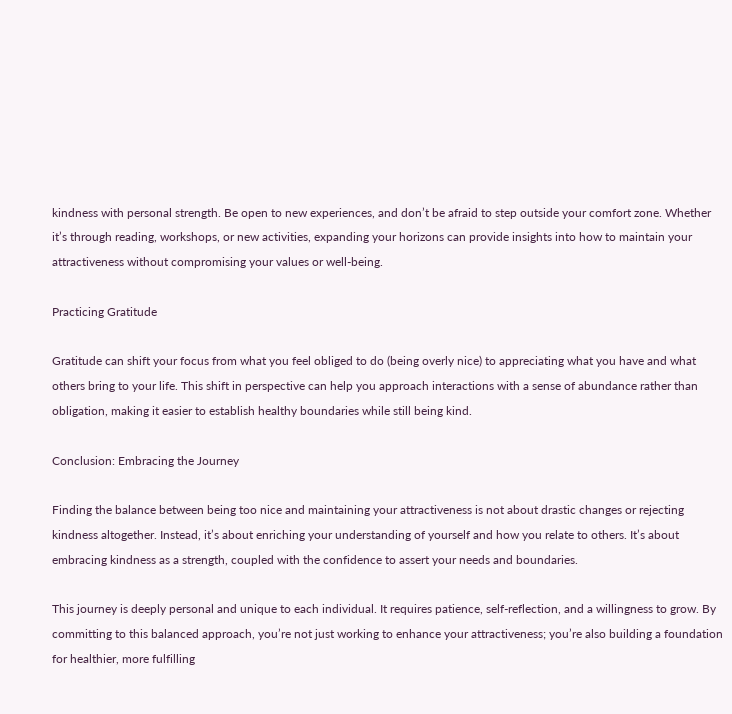kindness with personal strength. Be open to new experiences, and don’t be afraid to step outside your comfort zone. Whether it’s through reading, workshops, or new activities, expanding your horizons can provide insights into how to maintain your attractiveness without compromising your values or well-being.

Practicing Gratitude

Gratitude can shift your focus from what you feel obliged to do (being overly nice) to appreciating what you have and what others bring to your life. This shift in perspective can help you approach interactions with a sense of abundance rather than obligation, making it easier to establish healthy boundaries while still being kind.

Conclusion: Embracing the Journey

Finding the balance between being too nice and maintaining your attractiveness is not about drastic changes or rejecting kindness altogether. Instead, it’s about enriching your understanding of yourself and how you relate to others. It’s about embracing kindness as a strength, coupled with the confidence to assert your needs and boundaries.

This journey is deeply personal and unique to each individual. It requires patience, self-reflection, and a willingness to grow. By committing to this balanced approach, you’re not just working to enhance your attractiveness; you’re also building a foundation for healthier, more fulfilling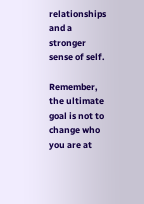relationships and a stronger sense of self.

Remember, the ultimate goal is not to change who you are at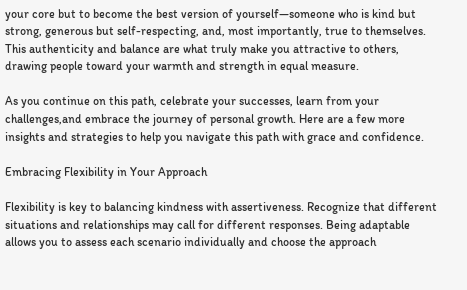your core but to become the best version of yourself—someone who is kind but strong, generous but self-respecting, and, most importantly, true to themselves. This authenticity and balance are what truly make you attractive to others, drawing people toward your warmth and strength in equal measure.

As you continue on this path, celebrate your successes, learn from your challenges,and embrace the journey of personal growth. Here are a few more insights and strategies to help you navigate this path with grace and confidence.

Embracing Flexibility in Your Approach

Flexibility is key to balancing kindness with assertiveness. Recognize that different situations and relationships may call for different responses. Being adaptable allows you to assess each scenario individually and choose the approach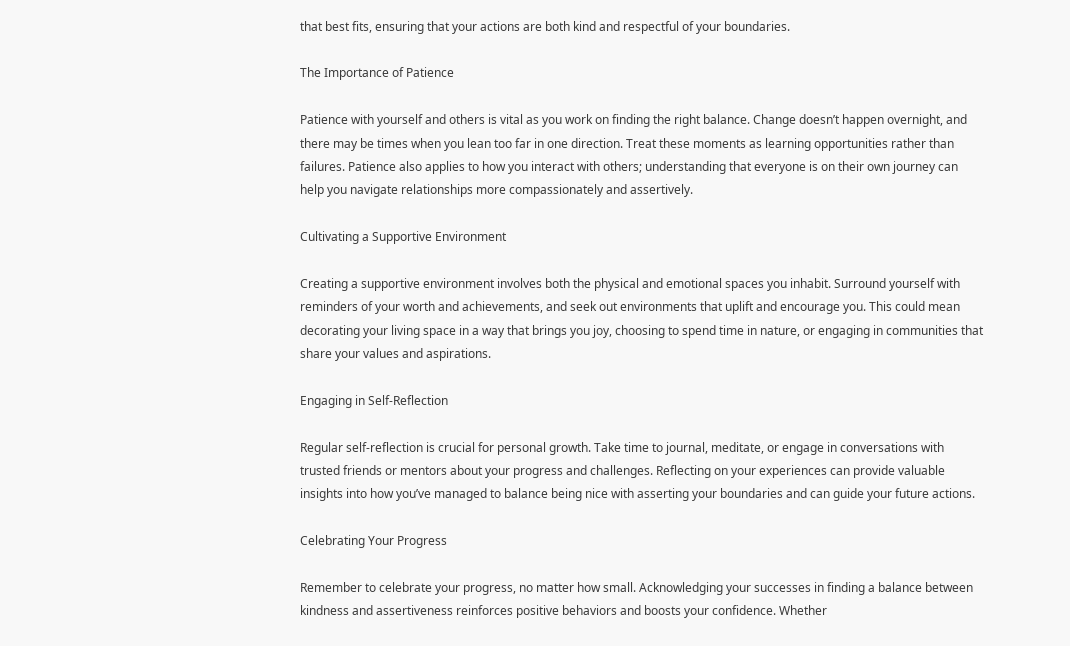that best fits, ensuring that your actions are both kind and respectful of your boundaries.

The Importance of Patience

Patience with yourself and others is vital as you work on finding the right balance. Change doesn’t happen overnight, and there may be times when you lean too far in one direction. Treat these moments as learning opportunities rather than failures. Patience also applies to how you interact with others; understanding that everyone is on their own journey can help you navigate relationships more compassionately and assertively.

Cultivating a Supportive Environment

Creating a supportive environment involves both the physical and emotional spaces you inhabit. Surround yourself with reminders of your worth and achievements, and seek out environments that uplift and encourage you. This could mean decorating your living space in a way that brings you joy, choosing to spend time in nature, or engaging in communities that share your values and aspirations.

Engaging in Self-Reflection

Regular self-reflection is crucial for personal growth. Take time to journal, meditate, or engage in conversations with trusted friends or mentors about your progress and challenges. Reflecting on your experiences can provide valuable insights into how you’ve managed to balance being nice with asserting your boundaries and can guide your future actions.

Celebrating Your Progress

Remember to celebrate your progress, no matter how small. Acknowledging your successes in finding a balance between kindness and assertiveness reinforces positive behaviors and boosts your confidence. Whether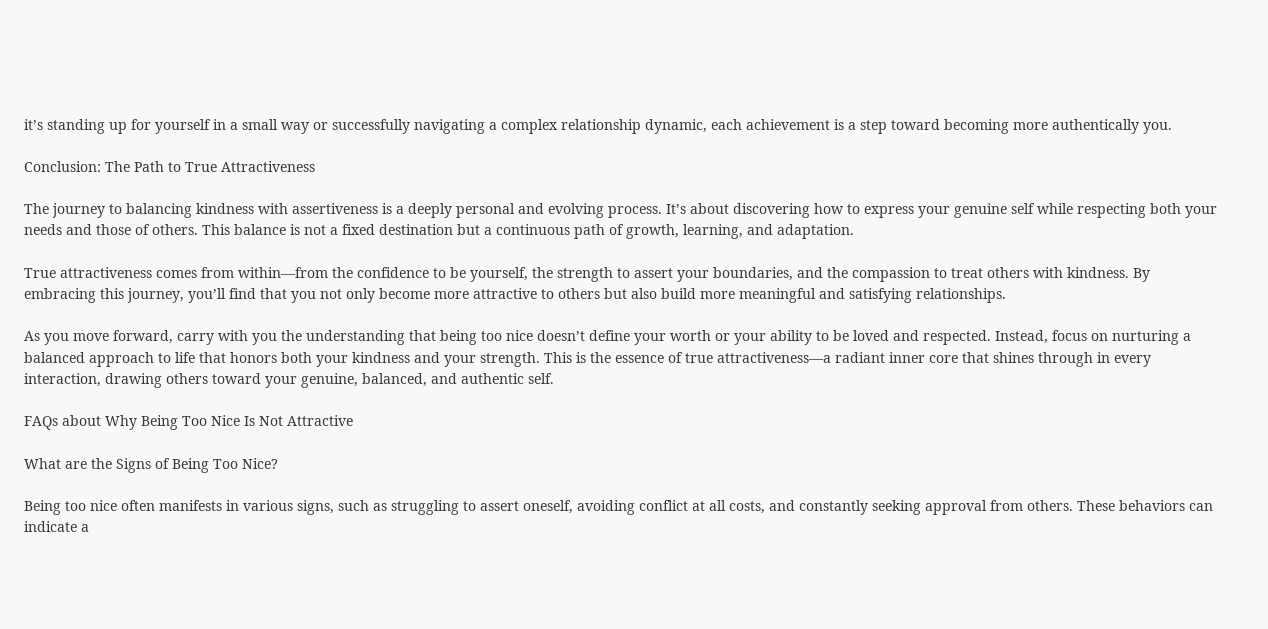it’s standing up for yourself in a small way or successfully navigating a complex relationship dynamic, each achievement is a step toward becoming more authentically you.

Conclusion: The Path to True Attractiveness

The journey to balancing kindness with assertiveness is a deeply personal and evolving process. It’s about discovering how to express your genuine self while respecting both your needs and those of others. This balance is not a fixed destination but a continuous path of growth, learning, and adaptation.

True attractiveness comes from within—from the confidence to be yourself, the strength to assert your boundaries, and the compassion to treat others with kindness. By embracing this journey, you’ll find that you not only become more attractive to others but also build more meaningful and satisfying relationships.

As you move forward, carry with you the understanding that being too nice doesn’t define your worth or your ability to be loved and respected. Instead, focus on nurturing a balanced approach to life that honors both your kindness and your strength. This is the essence of true attractiveness—a radiant inner core that shines through in every interaction, drawing others toward your genuine, balanced, and authentic self.

FAQs about Why Being Too Nice Is Not Attractive

What are the Signs of Being Too Nice?

Being too nice often manifests in various signs, such as struggling to assert oneself, avoiding conflict at all costs, and constantly seeking approval from others. These behaviors can indicate a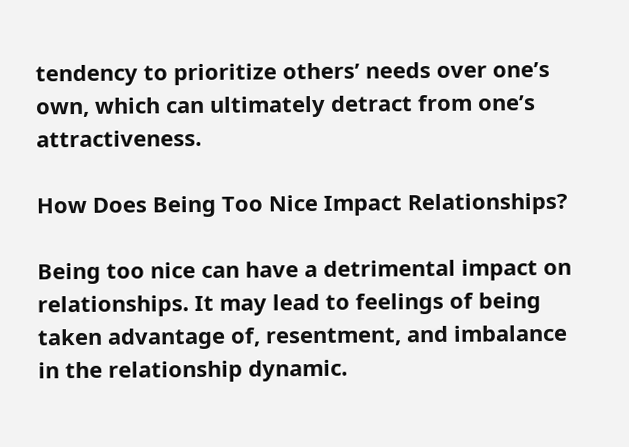tendency to prioritize others’ needs over one’s own, which can ultimately detract from one’s attractiveness.

How Does Being Too Nice Impact Relationships?

Being too nice can have a detrimental impact on relationships. It may lead to feelings of being taken advantage of, resentment, and imbalance in the relationship dynamic.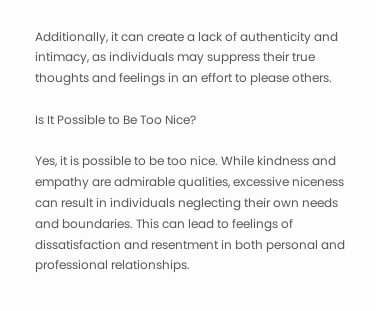Additionally, it can create a lack of authenticity and intimacy, as individuals may suppress their true thoughts and feelings in an effort to please others.

Is It Possible to Be Too Nice?

Yes, it is possible to be too nice. While kindness and empathy are admirable qualities, excessive niceness can result in individuals neglecting their own needs and boundaries. This can lead to feelings of dissatisfaction and resentment in both personal and professional relationships.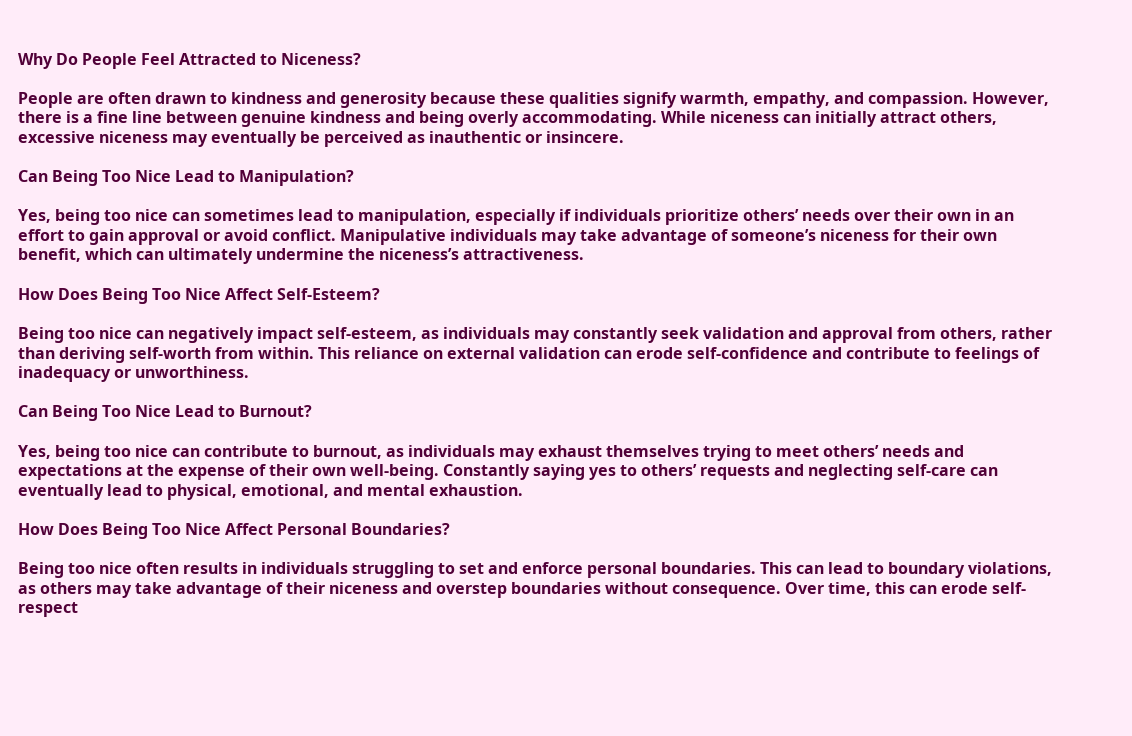Why Do People Feel Attracted to Niceness?

People are often drawn to kindness and generosity because these qualities signify warmth, empathy, and compassion. However, there is a fine line between genuine kindness and being overly accommodating. While niceness can initially attract others, excessive niceness may eventually be perceived as inauthentic or insincere.

Can Being Too Nice Lead to Manipulation?

Yes, being too nice can sometimes lead to manipulation, especially if individuals prioritize others’ needs over their own in an effort to gain approval or avoid conflict. Manipulative individuals may take advantage of someone’s niceness for their own benefit, which can ultimately undermine the niceness’s attractiveness.

How Does Being Too Nice Affect Self-Esteem?

Being too nice can negatively impact self-esteem, as individuals may constantly seek validation and approval from others, rather than deriving self-worth from within. This reliance on external validation can erode self-confidence and contribute to feelings of inadequacy or unworthiness.

Can Being Too Nice Lead to Burnout?

Yes, being too nice can contribute to burnout, as individuals may exhaust themselves trying to meet others’ needs and expectations at the expense of their own well-being. Constantly saying yes to others’ requests and neglecting self-care can eventually lead to physical, emotional, and mental exhaustion.

How Does Being Too Nice Affect Personal Boundaries?

Being too nice often results in individuals struggling to set and enforce personal boundaries. This can lead to boundary violations, as others may take advantage of their niceness and overstep boundaries without consequence. Over time, this can erode self-respect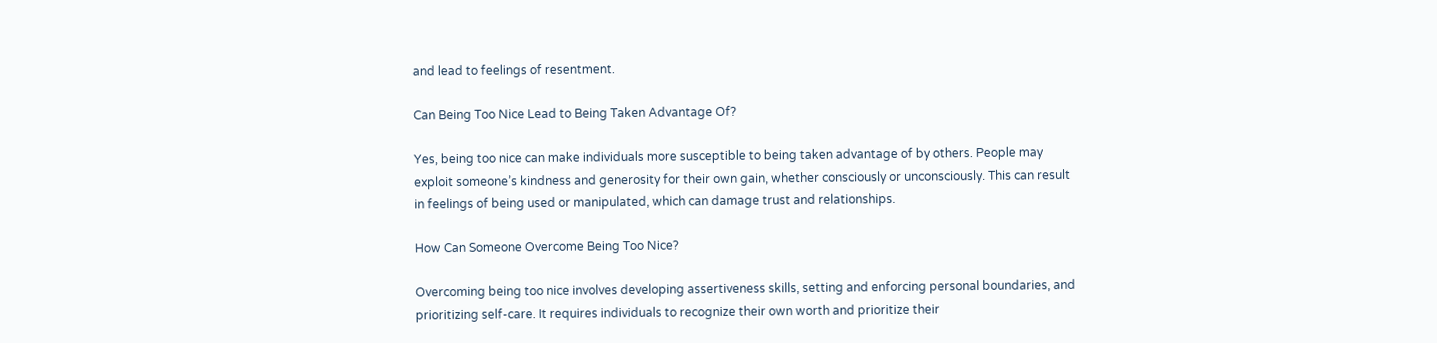and lead to feelings of resentment.

Can Being Too Nice Lead to Being Taken Advantage Of?

Yes, being too nice can make individuals more susceptible to being taken advantage of by others. People may exploit someone’s kindness and generosity for their own gain, whether consciously or unconsciously. This can result in feelings of being used or manipulated, which can damage trust and relationships.

How Can Someone Overcome Being Too Nice?

Overcoming being too nice involves developing assertiveness skills, setting and enforcing personal boundaries, and prioritizing self-care. It requires individuals to recognize their own worth and prioritize their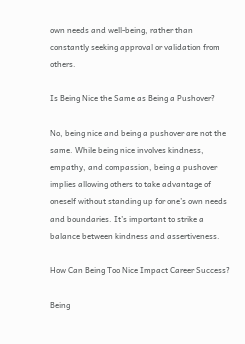own needs and well-being, rather than constantly seeking approval or validation from others.

Is Being Nice the Same as Being a Pushover?

No, being nice and being a pushover are not the same. While being nice involves kindness, empathy, and compassion, being a pushover implies allowing others to take advantage of oneself without standing up for one’s own needs and boundaries. It’s important to strike a balance between kindness and assertiveness.

How Can Being Too Nice Impact Career Success?

Being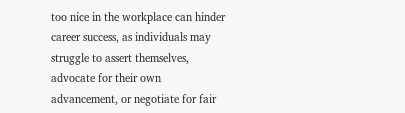too nice in the workplace can hinder career success, as individuals may struggle to assert themselves, advocate for their own advancement, or negotiate for fair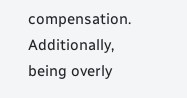compensation. Additionally, being overly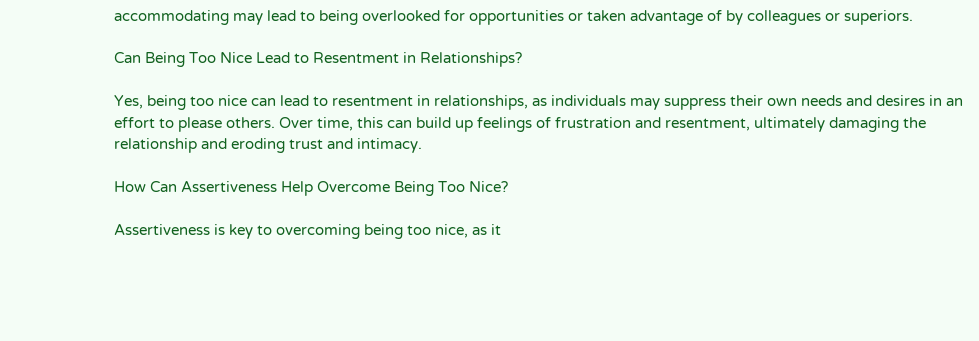accommodating may lead to being overlooked for opportunities or taken advantage of by colleagues or superiors.

Can Being Too Nice Lead to Resentment in Relationships?

Yes, being too nice can lead to resentment in relationships, as individuals may suppress their own needs and desires in an effort to please others. Over time, this can build up feelings of frustration and resentment, ultimately damaging the relationship and eroding trust and intimacy.

How Can Assertiveness Help Overcome Being Too Nice?

Assertiveness is key to overcoming being too nice, as it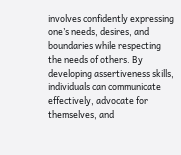involves confidently expressing one’s needs, desires, and boundaries while respecting the needs of others. By developing assertiveness skills, individuals can communicate effectively, advocate for themselves, and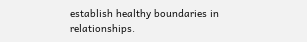establish healthy boundaries in relationships.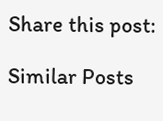Share this post:

Similar Posts